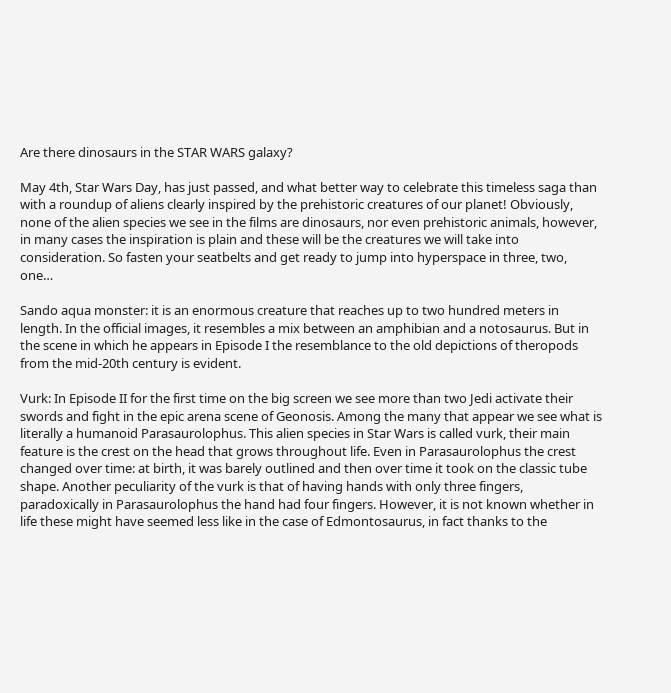Are there dinosaurs in the STAR WARS galaxy?

May 4th, Star Wars Day, has just passed, and what better way to celebrate this timeless saga than with a roundup of aliens clearly inspired by the prehistoric creatures of our planet! Obviously, none of the alien species we see in the films are dinosaurs, nor even prehistoric animals, however, in many cases the inspiration is plain and these will be the creatures we will take into consideration. So fasten your seatbelts and get ready to jump into hyperspace in three, two, one…

Sando aqua monster: it is an enormous creature that reaches up to two hundred meters in length. In the official images, it resembles a mix between an amphibian and a notosaurus. But in the scene in which he appears in Episode I the resemblance to the old depictions of theropods from the mid-20th century is evident.

Vurk: In Episode II for the first time on the big screen we see more than two Jedi activate their swords and fight in the epic arena scene of Geonosis. Among the many that appear we see what is literally a humanoid Parasaurolophus. This alien species in Star Wars is called vurk, their main feature is the crest on the head that grows throughout life. Even in Parasaurolophus the crest changed over time: at birth, it was barely outlined and then over time it took on the classic tube shape. Another peculiarity of the vurk is that of having hands with only three fingers, paradoxically in Parasaurolophus the hand had four fingers. However, it is not known whether in life these might have seemed less like in the case of Edmontosaurus, in fact thanks to the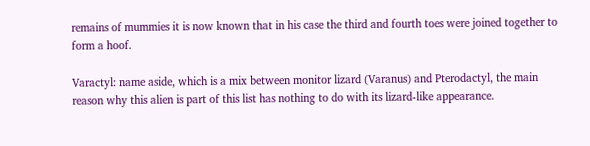remains of mummies it is now known that in his case the third and fourth toes were joined together to form a hoof.

Varactyl: name aside, which is a mix between monitor lizard (Varanus) and Pterodactyl, the main reason why this alien is part of this list has nothing to do with its lizard-like appearance.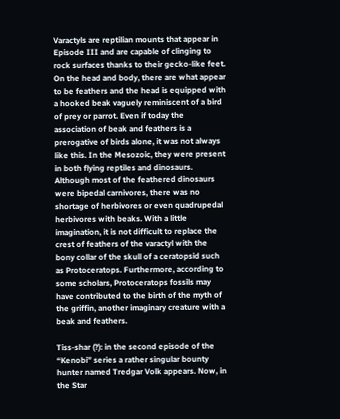Varactyls are reptilian mounts that appear in Episode III and are capable of clinging to rock surfaces thanks to their gecko-like feet. On the head and body, there are what appear to be feathers and the head is equipped with a hooked beak vaguely reminiscent of a bird of prey or parrot. Even if today the association of beak and feathers is a prerogative of birds alone, it was not always like this. In the Mesozoic, they were present in both flying reptiles and dinosaurs. Although most of the feathered dinosaurs were bipedal carnivores, there was no shortage of herbivores or even quadrupedal herbivores with beaks. With a little imagination, it is not difficult to replace the crest of feathers of the varactyl with the bony collar of the skull of a ceratopsid such as Protoceratops. Furthermore, according to some scholars, Protoceratops fossils may have contributed to the birth of the myth of the griffin, another imaginary creature with a beak and feathers.

Tiss-shar (?): in the second episode of the “Kenobi” series a rather singular bounty hunter named Tredgar Volk appears. Now, in the Star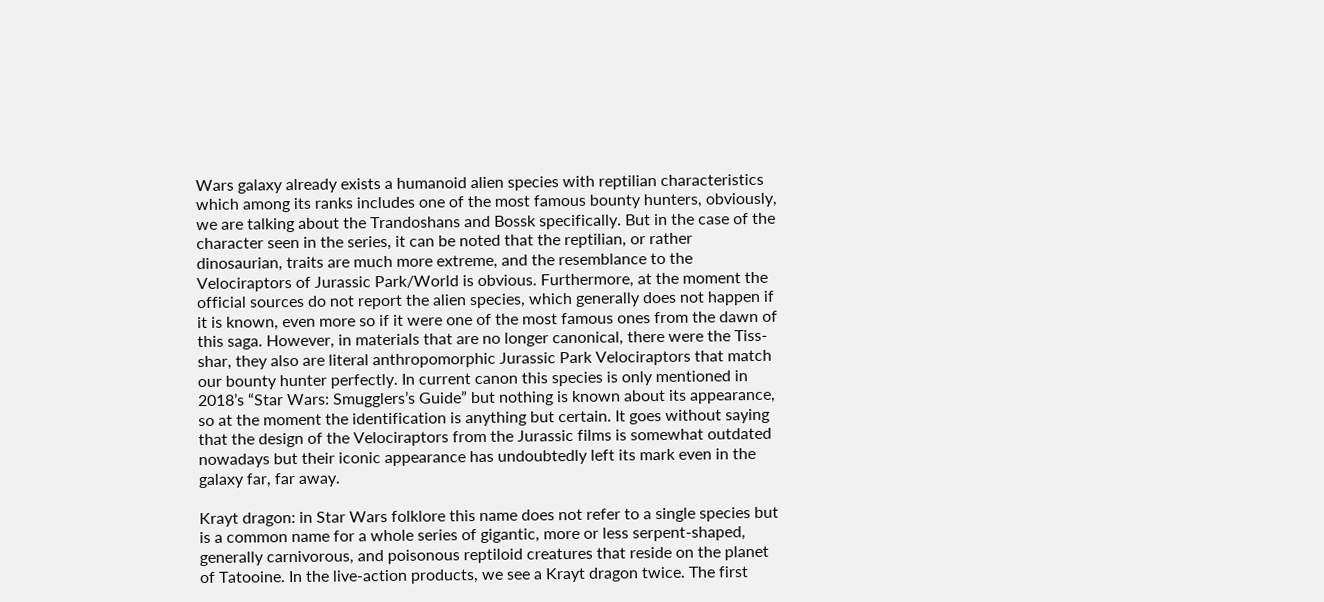Wars galaxy already exists a humanoid alien species with reptilian characteristics which among its ranks includes one of the most famous bounty hunters, obviously, we are talking about the Trandoshans and Bossk specifically. But in the case of the character seen in the series, it can be noted that the reptilian, or rather dinosaurian, traits are much more extreme, and the resemblance to the Velociraptors of Jurassic Park/World is obvious. Furthermore, at the moment the official sources do not report the alien species, which generally does not happen if it is known, even more so if it were one of the most famous ones from the dawn of this saga. However, in materials that are no longer canonical, there were the Tiss-shar, they also are literal anthropomorphic Jurassic Park Velociraptors that match our bounty hunter perfectly. In current canon this species is only mentioned in 2018’s “Star Wars: Smugglers’s Guide” but nothing is known about its appearance, so at the moment the identification is anything but certain. It goes without saying that the design of the Velociraptors from the Jurassic films is somewhat outdated nowadays but their iconic appearance has undoubtedly left its mark even in the galaxy far, far away.

Krayt dragon: in Star Wars folklore this name does not refer to a single species but is a common name for a whole series of gigantic, more or less serpent-shaped, generally carnivorous, and poisonous reptiloid creatures that reside on the planet of Tatooine. In the live-action products, we see a Krayt dragon twice. The first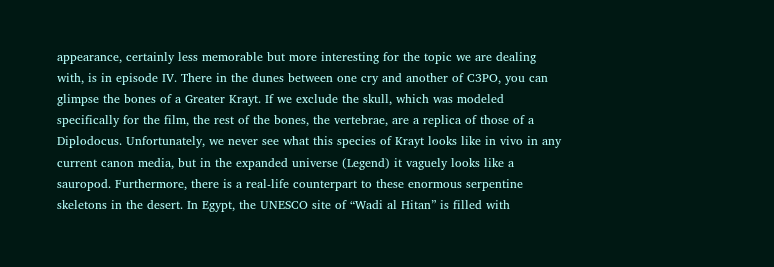appearance, certainly less memorable but more interesting for the topic we are dealing with, is in episode IV. There in the dunes between one cry and another of C3PO, you can glimpse the bones of a Greater Krayt. If we exclude the skull, which was modeled specifically for the film, the rest of the bones, the vertebrae, are a replica of those of a Diplodocus. Unfortunately, we never see what this species of Krayt looks like in vivo in any current canon media, but in the expanded universe (Legend) it vaguely looks like a sauropod. Furthermore, there is a real-life counterpart to these enormous serpentine skeletons in the desert. In Egypt, the UNESCO site of “Wadi al Hitan” is filled with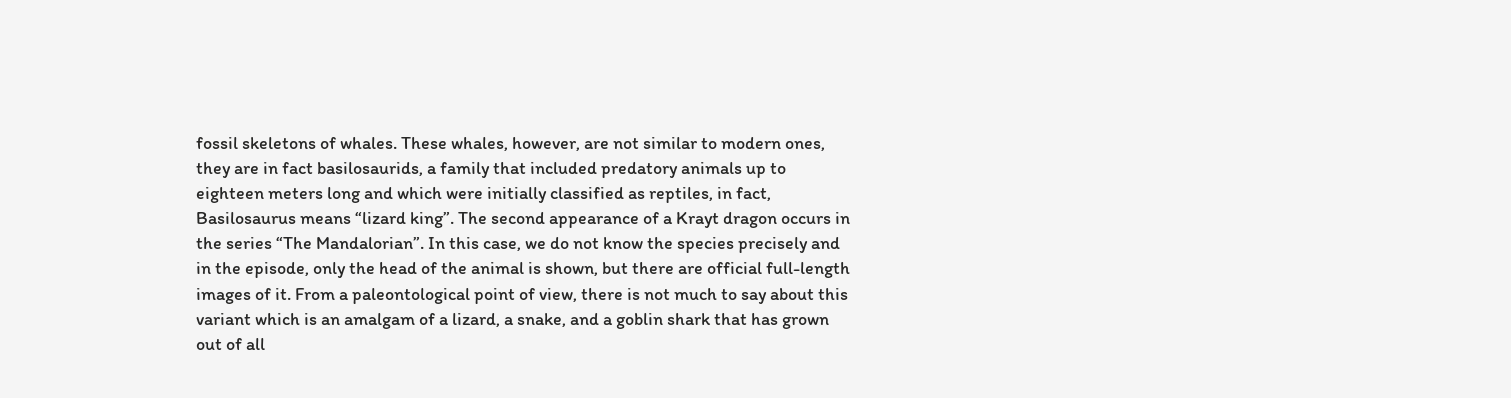fossil skeletons of whales. These whales, however, are not similar to modern ones, they are in fact basilosaurids, a family that included predatory animals up to eighteen meters long and which were initially classified as reptiles, in fact, Basilosaurus means “lizard king”. The second appearance of a Krayt dragon occurs in the series “The Mandalorian”. In this case, we do not know the species precisely and in the episode, only the head of the animal is shown, but there are official full-length images of it. From a paleontological point of view, there is not much to say about this variant which is an amalgam of a lizard, a snake, and a goblin shark that has grown out of all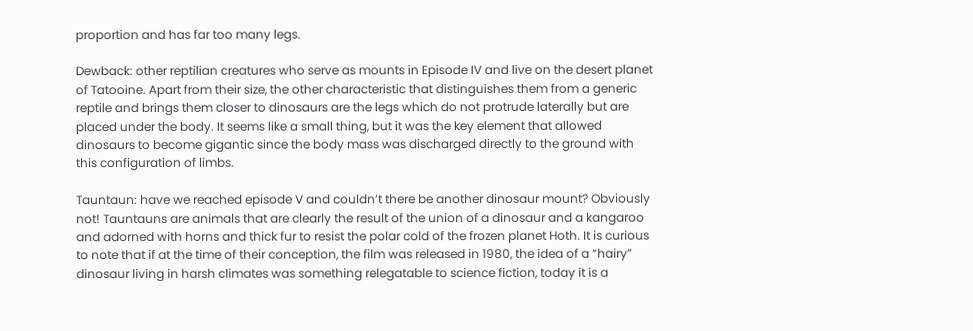proportion and has far too many legs.

Dewback: other reptilian creatures who serve as mounts in Episode IV and live on the desert planet of Tatooine. Apart from their size, the other characteristic that distinguishes them from a generic reptile and brings them closer to dinosaurs are the legs which do not protrude laterally but are placed under the body. It seems like a small thing, but it was the key element that allowed dinosaurs to become gigantic since the body mass was discharged directly to the ground with this configuration of limbs.

Tauntaun: have we reached episode V and couldn’t there be another dinosaur mount? Obviously not! Tauntauns are animals that are clearly the result of the union of a dinosaur and a kangaroo and adorned with horns and thick fur to resist the polar cold of the frozen planet Hoth. It is curious to note that if at the time of their conception, the film was released in 1980, the idea of a “hairy” dinosaur living in harsh climates was something relegatable to science fiction, today it is a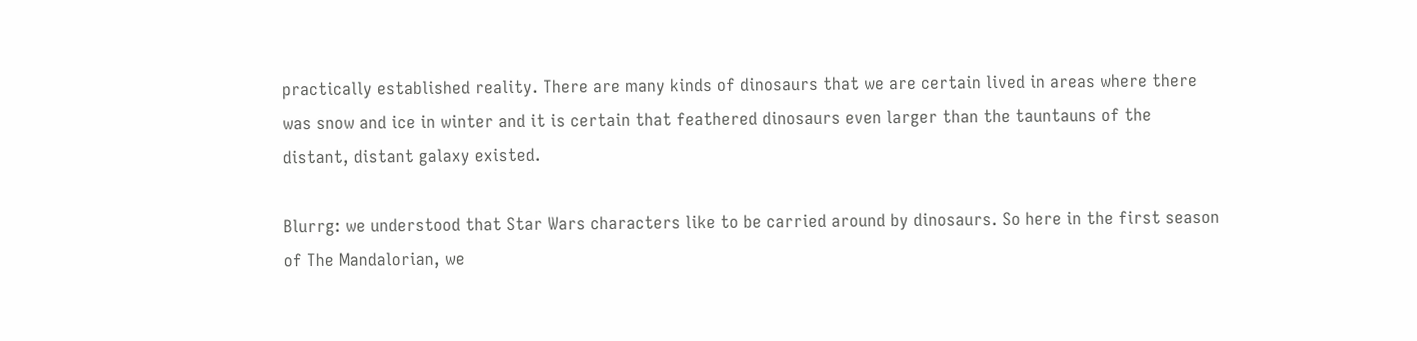practically established reality. There are many kinds of dinosaurs that we are certain lived in areas where there was snow and ice in winter and it is certain that feathered dinosaurs even larger than the tauntauns of the distant, distant galaxy existed.

Blurrg: we understood that Star Wars characters like to be carried around by dinosaurs. So here in the first season of The Mandalorian, we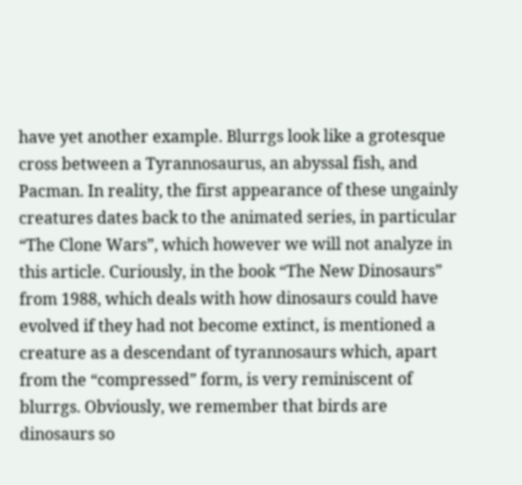have yet another example. Blurrgs look like a grotesque cross between a Tyrannosaurus, an abyssal fish, and Pacman. In reality, the first appearance of these ungainly creatures dates back to the animated series, in particular “The Clone Wars”, which however we will not analyze in this article. Curiously, in the book “The New Dinosaurs” from 1988, which deals with how dinosaurs could have evolved if they had not become extinct, is mentioned a creature as a descendant of tyrannosaurs which, apart from the “compressed” form, is very reminiscent of blurrgs. Obviously, we remember that birds are dinosaurs so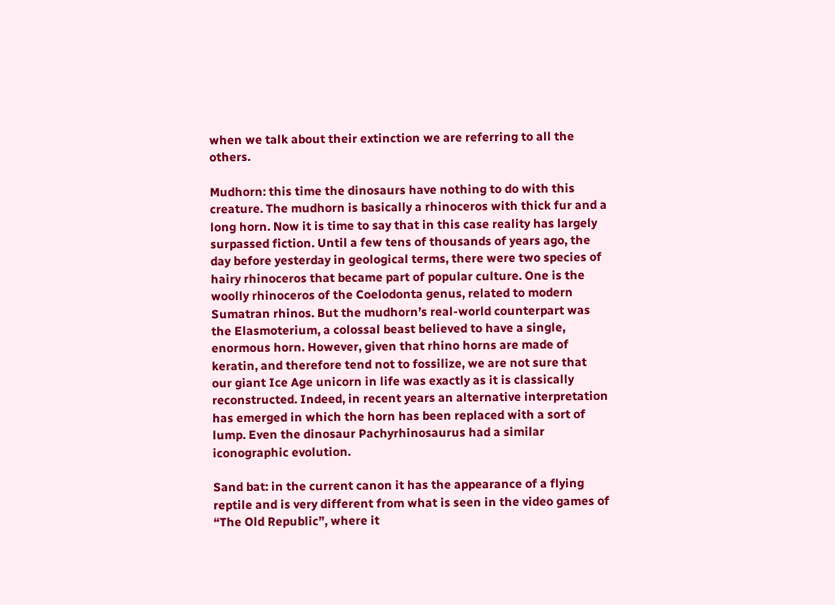when we talk about their extinction we are referring to all the others.

Mudhorn: this time the dinosaurs have nothing to do with this creature. The mudhorn is basically a rhinoceros with thick fur and a long horn. Now it is time to say that in this case reality has largely surpassed fiction. Until a few tens of thousands of years ago, the day before yesterday in geological terms, there were two species of hairy rhinoceros that became part of popular culture. One is the woolly rhinoceros of the Coelodonta genus, related to modern Sumatran rhinos. But the mudhorn’s real-world counterpart was the Elasmoterium, a colossal beast believed to have a single, enormous horn. However, given that rhino horns are made of keratin, and therefore tend not to fossilize, we are not sure that our giant Ice Age unicorn in life was exactly as it is classically reconstructed. Indeed, in recent years an alternative interpretation has emerged in which the horn has been replaced with a sort of lump. Even the dinosaur Pachyrhinosaurus had a similar iconographic evolution.

Sand bat: in the current canon it has the appearance of a flying reptile and is very different from what is seen in the video games of “The Old Republic”, where it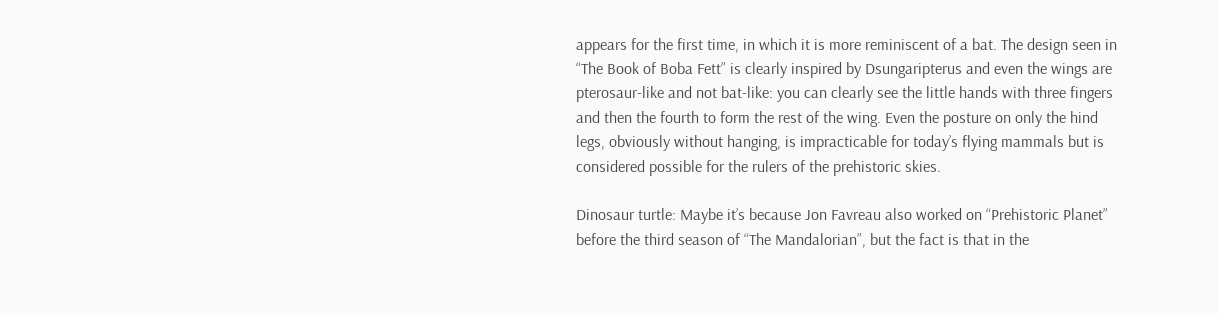appears for the first time, in which it is more reminiscent of a bat. The design seen in “The Book of Boba Fett” is clearly inspired by Dsungaripterus and even the wings are pterosaur-like and not bat-like: you can clearly see the little hands with three fingers and then the fourth to form the rest of the wing. Even the posture on only the hind legs, obviously without hanging, is impracticable for today’s flying mammals but is considered possible for the rulers of the prehistoric skies.

Dinosaur turtle: Maybe it’s because Jon Favreau also worked on “Prehistoric Planet” before the third season of “The Mandalorian”, but the fact is that in the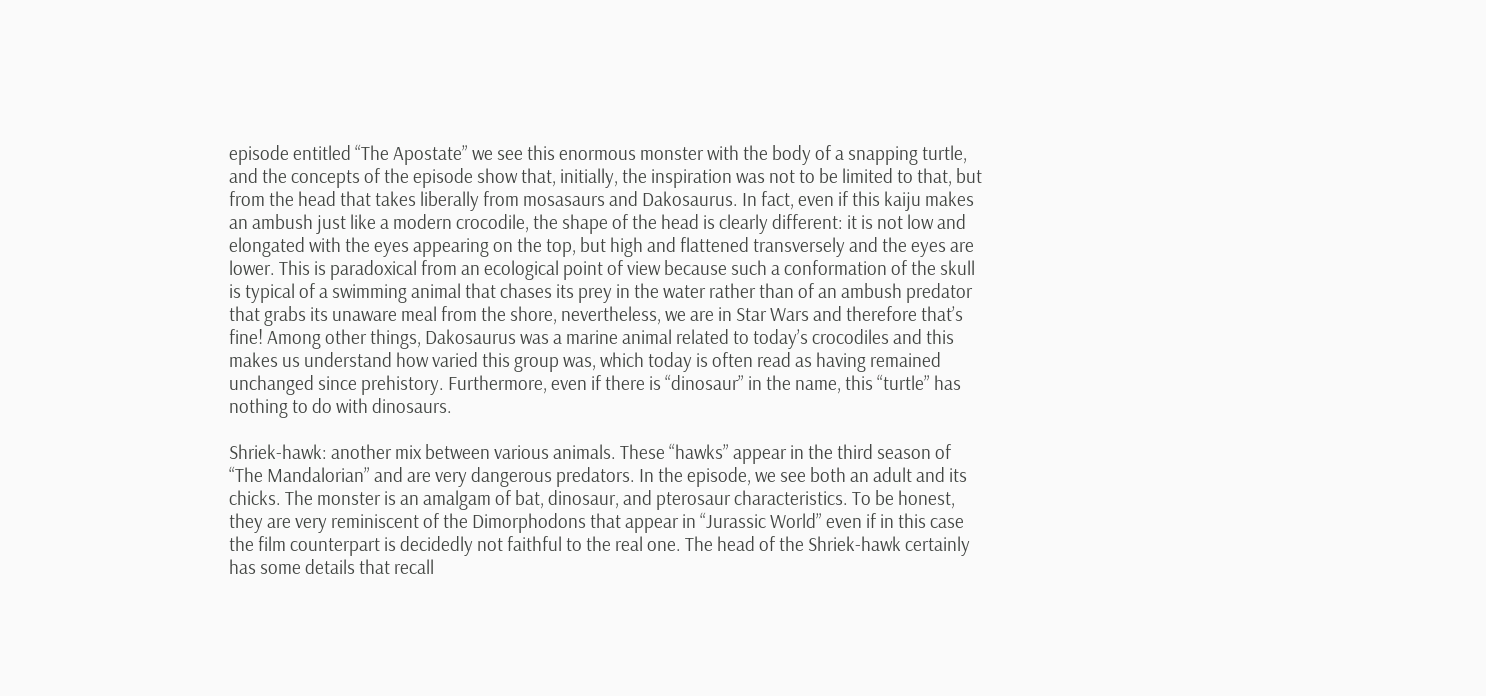episode entitled “The Apostate” we see this enormous monster with the body of a snapping turtle, and the concepts of the episode show that, initially, the inspiration was not to be limited to that, but from the head that takes liberally from mosasaurs and Dakosaurus. In fact, even if this kaiju makes an ambush just like a modern crocodile, the shape of the head is clearly different: it is not low and elongated with the eyes appearing on the top, but high and flattened transversely and the eyes are lower. This is paradoxical from an ecological point of view because such a conformation of the skull is typical of a swimming animal that chases its prey in the water rather than of an ambush predator that grabs its unaware meal from the shore, nevertheless, we are in Star Wars and therefore that’s fine! Among other things, Dakosaurus was a marine animal related to today’s crocodiles and this makes us understand how varied this group was, which today is often read as having remained unchanged since prehistory. Furthermore, even if there is “dinosaur” in the name, this “turtle” has nothing to do with dinosaurs.

Shriek-hawk: another mix between various animals. These “hawks” appear in the third season of “The Mandalorian” and are very dangerous predators. In the episode, we see both an adult and its chicks. The monster is an amalgam of bat, dinosaur, and pterosaur characteristics. To be honest, they are very reminiscent of the Dimorphodons that appear in “Jurassic World” even if in this case the film counterpart is decidedly not faithful to the real one. The head of the Shriek-hawk certainly has some details that recall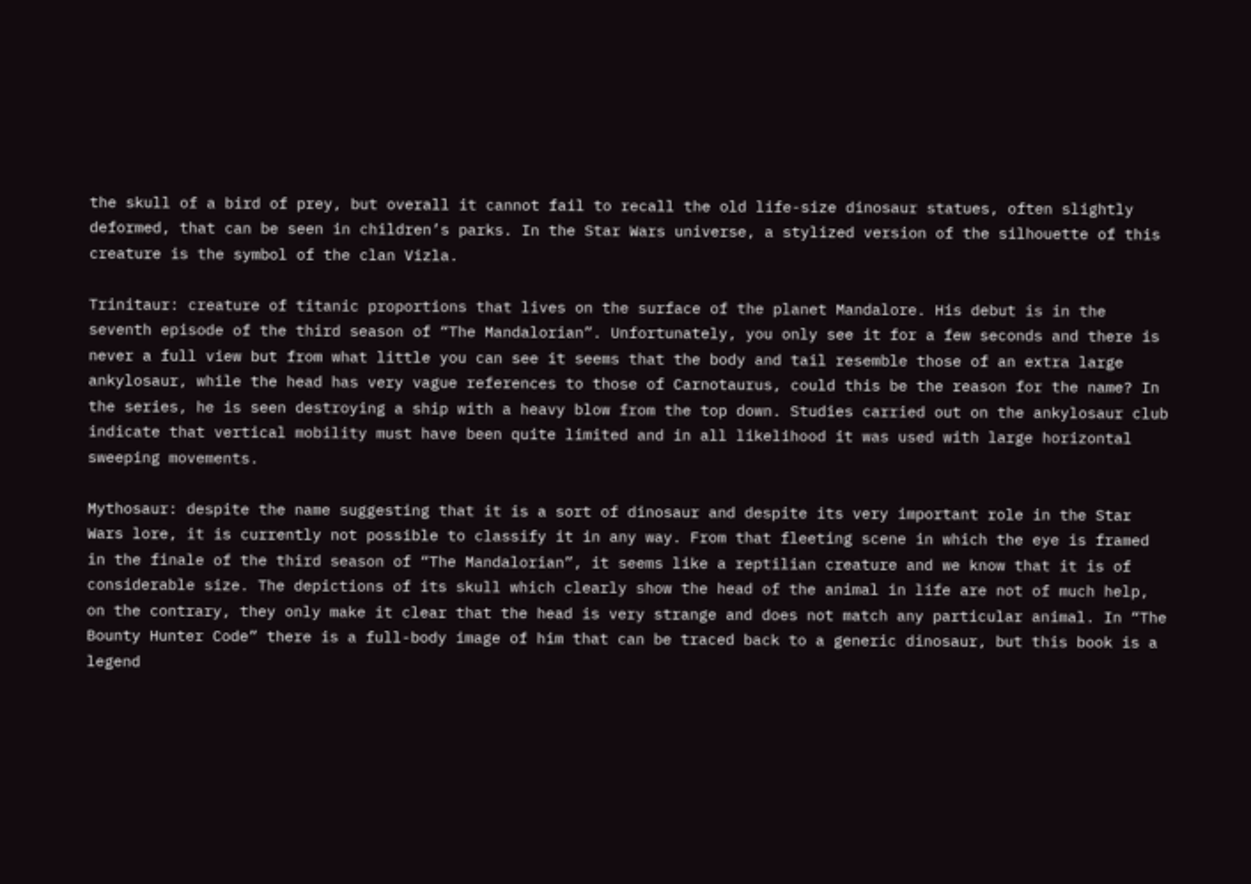the skull of a bird of prey, but overall it cannot fail to recall the old life-size dinosaur statues, often slightly deformed, that can be seen in children’s parks. In the Star Wars universe, a stylized version of the silhouette of this creature is the symbol of the clan Vizla.

Trinitaur: creature of titanic proportions that lives on the surface of the planet Mandalore. His debut is in the seventh episode of the third season of “The Mandalorian”. Unfortunately, you only see it for a few seconds and there is never a full view but from what little you can see it seems that the body and tail resemble those of an extra large ankylosaur, while the head has very vague references to those of Carnotaurus, could this be the reason for the name? In the series, he is seen destroying a ship with a heavy blow from the top down. Studies carried out on the ankylosaur club indicate that vertical mobility must have been quite limited and in all likelihood it was used with large horizontal sweeping movements.

Mythosaur: despite the name suggesting that it is a sort of dinosaur and despite its very important role in the Star Wars lore, it is currently not possible to classify it in any way. From that fleeting scene in which the eye is framed in the finale of the third season of “The Mandalorian”, it seems like a reptilian creature and we know that it is of considerable size. The depictions of its skull which clearly show the head of the animal in life are not of much help, on the contrary, they only make it clear that the head is very strange and does not match any particular animal. In “The Bounty Hunter Code” there is a full-body image of him that can be traced back to a generic dinosaur, but this book is a legend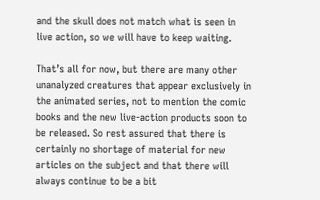and the skull does not match what is seen in live action, so we will have to keep waiting.

That’s all for now, but there are many other unanalyzed creatures that appear exclusively in the animated series, not to mention the comic books and the new live-action products soon to be released. So rest assured that there is certainly no shortage of material for new articles on the subject and that there will always continue to be a bit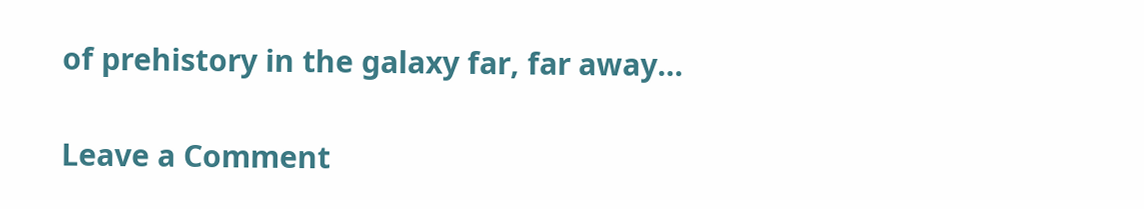of prehistory in the galaxy far, far away…

Leave a Comment